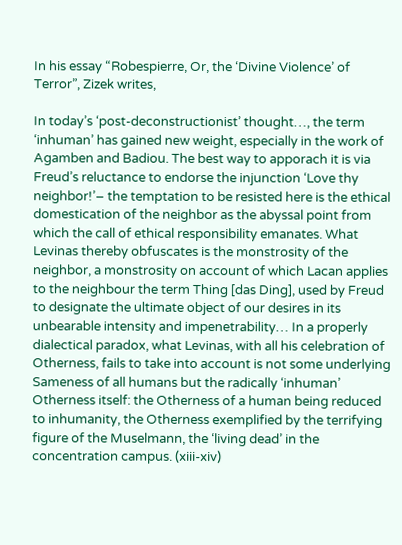In his essay “Robespierre, Or, the ‘Divine Violence’ of Terror”, Zizek writes,

In today’s ‘post-deconstructionist’ thought…, the term ‘inhuman’ has gained new weight, especially in the work of Agamben and Badiou. The best way to apporach it is via Freud’s reluctance to endorse the injunction ‘Love thy neighbor!’– the temptation to be resisted here is the ethical domestication of the neighbor as the abyssal point from which the call of ethical responsibility emanates. What Levinas thereby obfuscates is the monstrosity of the neighbor, a monstrosity on account of which Lacan applies to the neighbour the term Thing [das Ding], used by Freud to designate the ultimate object of our desires in its unbearable intensity and impenetrability… In a properly dialectical paradox, what Levinas, with all his celebration of Otherness, fails to take into account is not some underlying Sameness of all humans but the radically ‘inhuman’ Otherness itself: the Otherness of a human being reduced to inhumanity, the Otherness exemplified by the terrifying figure of the Muselmann, the ‘living dead’ in the concentration campus. (xiii-xiv)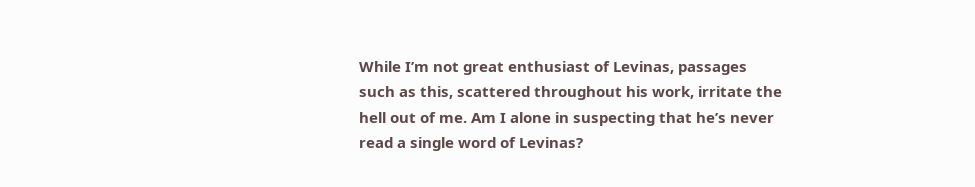While I’m not great enthusiast of Levinas, passages such as this, scattered throughout his work, irritate the hell out of me. Am I alone in suspecting that he’s never read a single word of Levinas?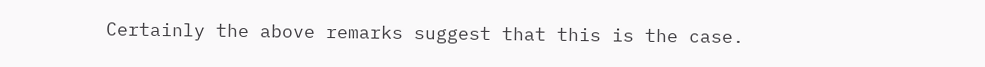Certainly the above remarks suggest that this is the case.